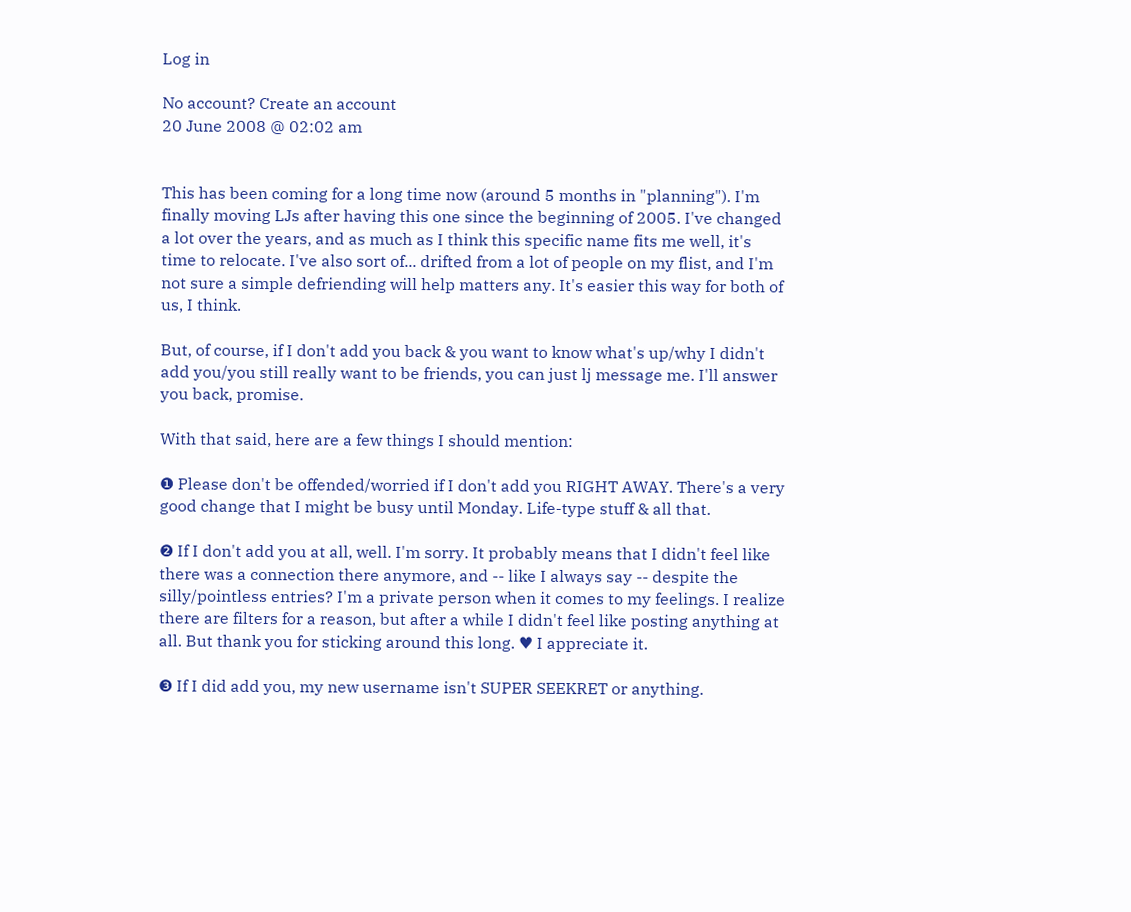Log in

No account? Create an account
20 June 2008 @ 02:02 am


This has been coming for a long time now (around 5 months in "planning"). I'm finally moving LJs after having this one since the beginning of 2005. I've changed a lot over the years, and as much as I think this specific name fits me well, it's time to relocate. I've also sort of... drifted from a lot of people on my flist, and I'm not sure a simple defriending will help matters any. It's easier this way for both of us, I think.

But, of course, if I don't add you back & you want to know what's up/why I didn't add you/you still really want to be friends, you can just lj message me. I'll answer you back, promise.

With that said, here are a few things I should mention:

❶ Please don't be offended/worried if I don't add you RIGHT AWAY. There's a very good change that I might be busy until Monday. Life-type stuff & all that.

❷ If I don't add you at all, well. I'm sorry. It probably means that I didn't feel like there was a connection there anymore, and -- like I always say -- despite the silly/pointless entries? I'm a private person when it comes to my feelings. I realize there are filters for a reason, but after a while I didn't feel like posting anything at all. But thank you for sticking around this long. ♥ I appreciate it.

❸ If I did add you, my new username isn't SUPER SEEKRET or anything.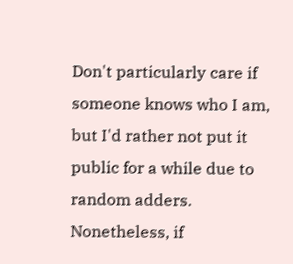Don't particularly care if someone knows who I am, but I'd rather not put it public for a while due to random adders. Nonetheless, if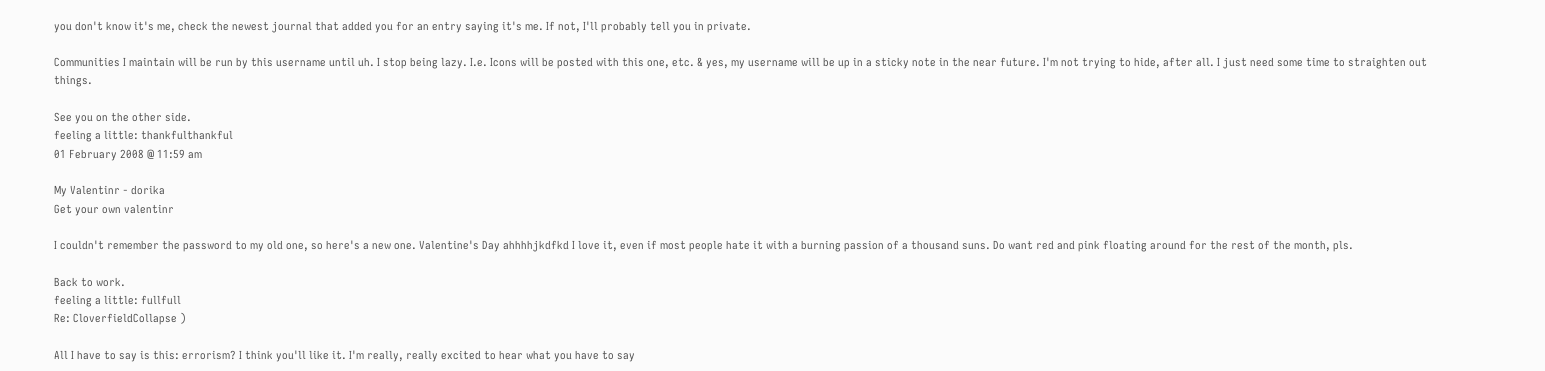you don't know it's me, check the newest journal that added you for an entry saying it's me. If not, I'll probably tell you in private.

Communities I maintain will be run by this username until uh. I stop being lazy. I.e. Icons will be posted with this one, etc. & yes, my username will be up in a sticky note in the near future. I'm not trying to hide, after all. I just need some time to straighten out things.

See you on the other side.
feeling a little: thankfulthankful
01 February 2008 @ 11:59 am

My Valentinr - dorika
Get your own valentinr

I couldn't remember the password to my old one, so here's a new one. Valentine's Day ahhhhjkdfkd I love it, even if most people hate it with a burning passion of a thousand suns. Do want red and pink floating around for the rest of the month, pls.

Back to work.
feeling a little: fullfull
Re: CloverfieldCollapse )

All I have to say is this: errorism? I think you'll like it. I'm really, really excited to hear what you have to say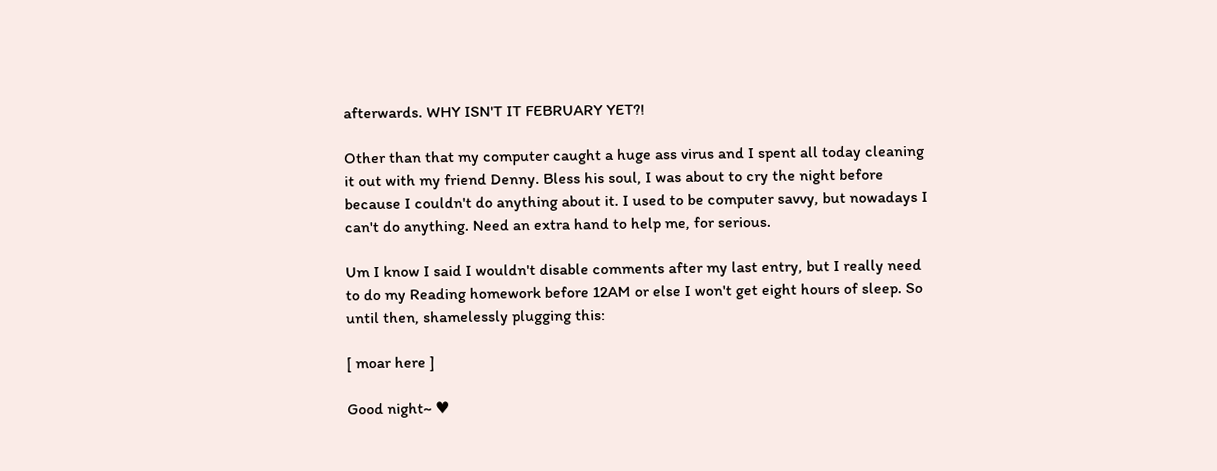afterwards. WHY ISN'T IT FEBRUARY YET?!

Other than that my computer caught a huge ass virus and I spent all today cleaning it out with my friend Denny. Bless his soul, I was about to cry the night before because I couldn't do anything about it. I used to be computer savvy, but nowadays I can't do anything. Need an extra hand to help me, for serious.

Um I know I said I wouldn't disable comments after my last entry, but I really need to do my Reading homework before 12AM or else I won't get eight hours of sleep. So until then, shamelessly plugging this:

[ moar here ]

Good night~ ♥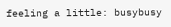feeling a little: busybusy